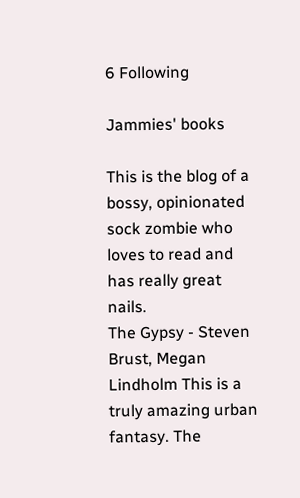6 Following

Jammies' books

This is the blog of a bossy, opinionated sock zombie who loves to read and has really great nails.
The Gypsy - Steven Brust, Megan Lindholm This is a truly amazing urban fantasy. The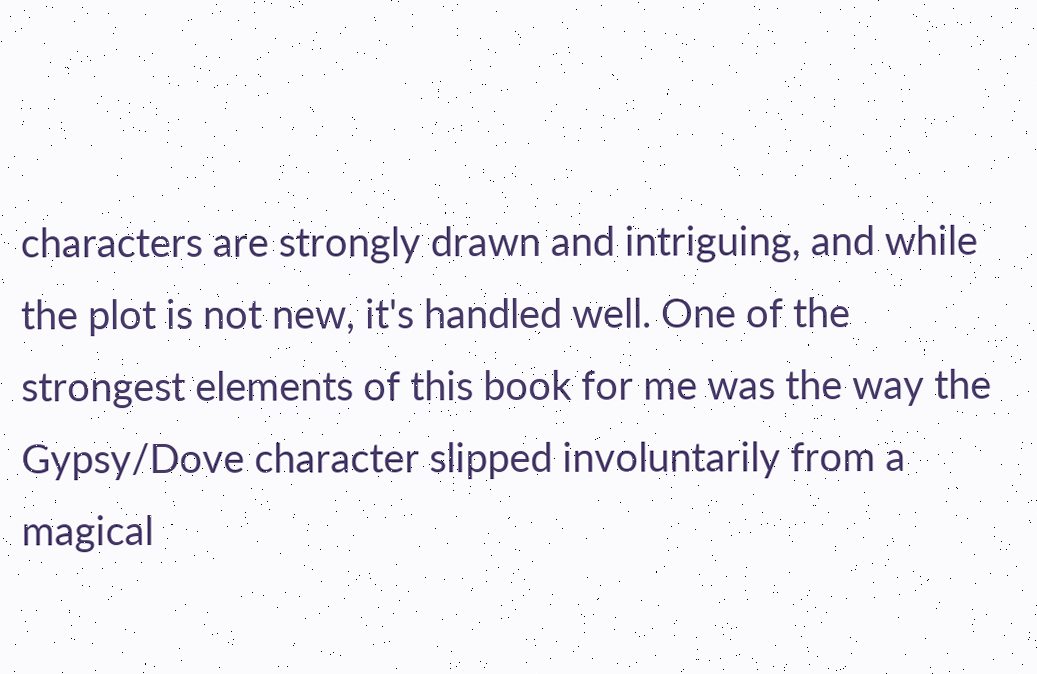characters are strongly drawn and intriguing, and while the plot is not new, it's handled well. One of the strongest elements of this book for me was the way the Gypsy/Dove character slipped involuntarily from a magical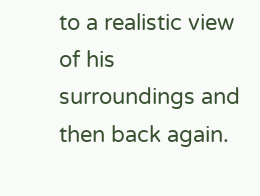to a realistic view of his surroundings and then back again.